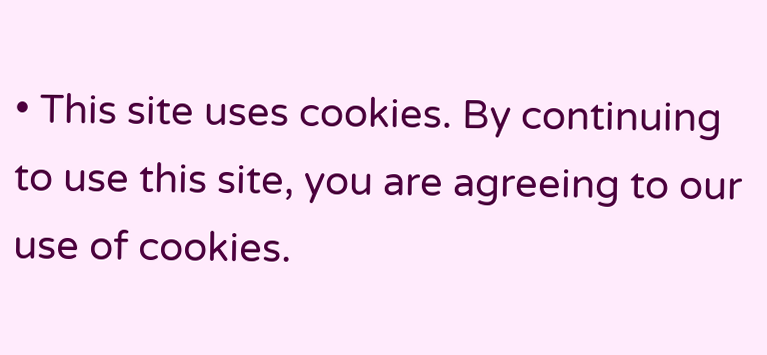• This site uses cookies. By continuing to use this site, you are agreeing to our use of cookies.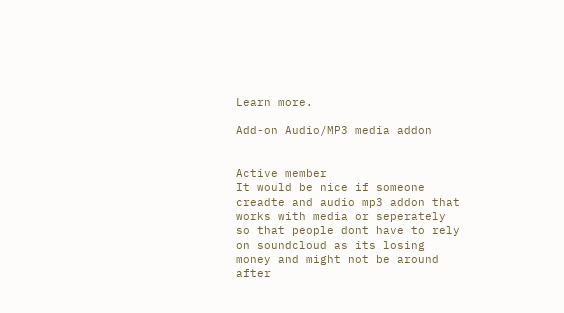Learn more.

Add-on Audio/MP3 media addon


Active member
It would be nice if someone creadte and audio mp3 addon that works with media or seperately so that people dont have to rely on soundcloud as its losing money and might not be around after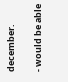december.

- would be able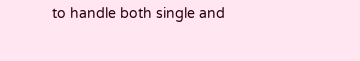to handle both single and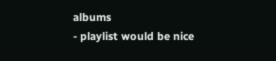albums
- playlist would be nice